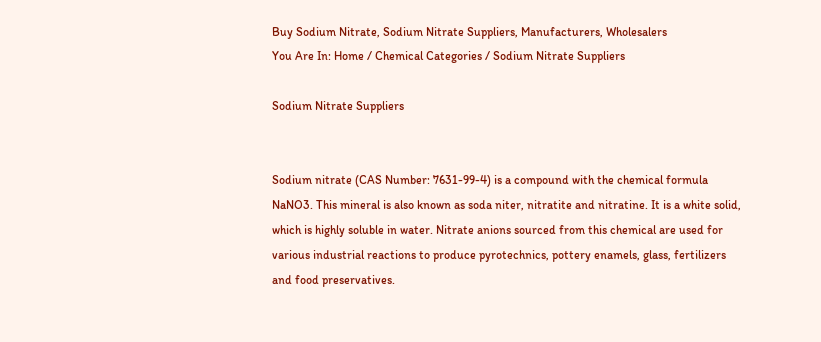Buy Sodium Nitrate, Sodium Nitrate Suppliers, Manufacturers, Wholesalers
You Are In: Home / Chemical Categories / Sodium Nitrate Suppliers

Sodium Nitrate Suppliers


Sodium nitrate (CAS Number: 7631-99-4) is a compound with the chemical formula NaNO3. This mineral is also known as soda niter, nitratite and nitratine. It is a white solid, which is highly soluble in water. Nitrate anions sourced from this chemical are used for various industrial reactions to produce pyrotechnics, pottery enamels, glass, fertilizers and food preservatives.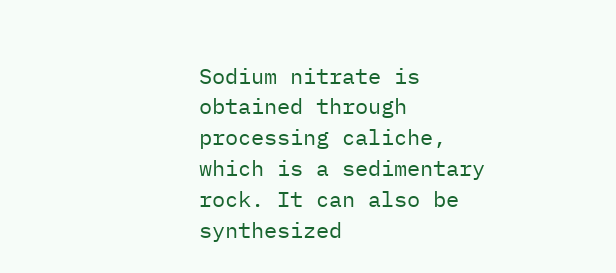Sodium nitrate is obtained through processing caliche, which is a sedimentary rock. It can also be synthesized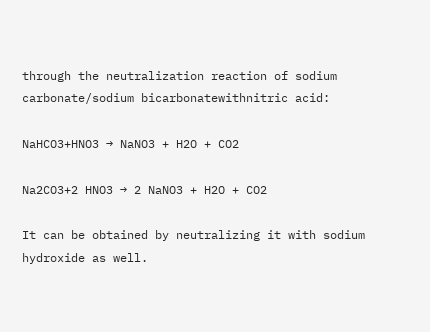through the neutralization reaction of sodium carbonate/sodium bicarbonatewithnitric acid:

NaHCO3+HNO3 → NaNO3 + H2O + CO2

Na2CO3+2 HNO3 → 2 NaNO3 + H2O + CO2

It can be obtained by neutralizing it with sodium hydroxide as well.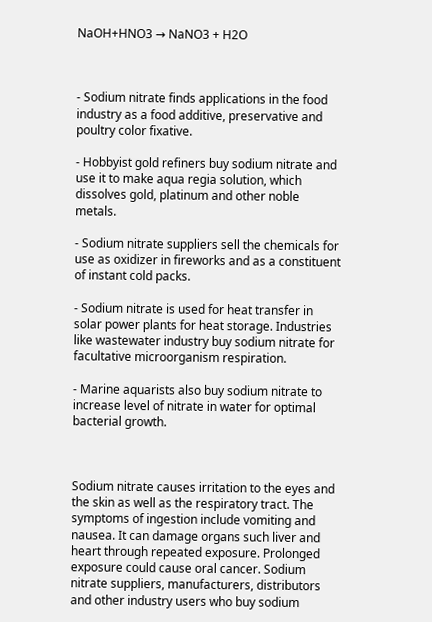NaOH+HNO3 → NaNO3 + H2O



- Sodium nitrate finds applications in the food industry as a food additive, preservative and poultry color fixative.

- Hobbyist gold refiners buy sodium nitrate and use it to make aqua regia solution, which dissolves gold, platinum and other noble metals.

- Sodium nitrate suppliers sell the chemicals for use as oxidizer in fireworks and as a constituent of instant cold packs.

- Sodium nitrate is used for heat transfer in solar power plants for heat storage. Industries like wastewater industry buy sodium nitrate for facultative microorganism respiration.

- Marine aquarists also buy sodium nitrate to increase level of nitrate in water for optimal bacterial growth.



Sodium nitrate causes irritation to the eyes and the skin as well as the respiratory tract. The symptoms of ingestion include vomiting and nausea. It can damage organs such liver and heart through repeated exposure. Prolonged exposure could cause oral cancer. Sodium nitrate suppliers, manufacturers, distributors and other industry users who buy sodium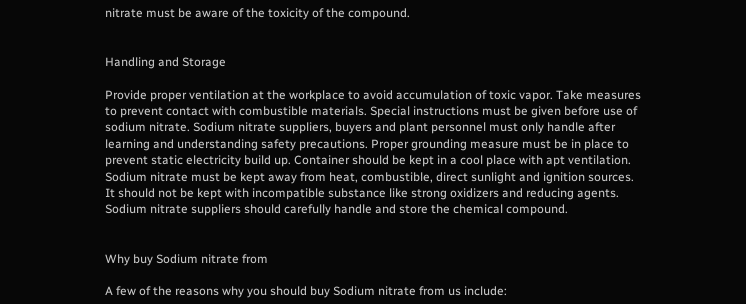nitrate must be aware of the toxicity of the compound.


Handling and Storage

Provide proper ventilation at the workplace to avoid accumulation of toxic vapor. Take measures to prevent contact with combustible materials. Special instructions must be given before use of sodium nitrate. Sodium nitrate suppliers, buyers and plant personnel must only handle after learning and understanding safety precautions. Proper grounding measure must be in place to prevent static electricity build up. Container should be kept in a cool place with apt ventilation. Sodium nitrate must be kept away from heat, combustible, direct sunlight and ignition sources. It should not be kept with incompatible substance like strong oxidizers and reducing agents. Sodium nitrate suppliers should carefully handle and store the chemical compound.


Why buy Sodium nitrate from

A few of the reasons why you should buy Sodium nitrate from us include: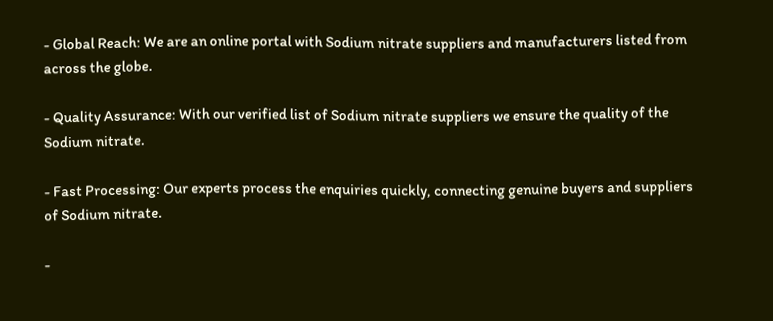- Global Reach: We are an online portal with Sodium nitrate suppliers and manufacturers listed from across the globe.

- Quality Assurance: With our verified list of Sodium nitrate suppliers we ensure the quality of the Sodium nitrate.

- Fast Processing: Our experts process the enquiries quickly, connecting genuine buyers and suppliers of Sodium nitrate.

-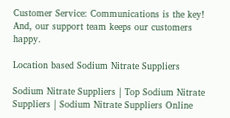Customer Service: Communications is the key! And, our support team keeps our customers happy.

Location based Sodium Nitrate Suppliers

Sodium Nitrate Suppliers | Top Sodium Nitrate Suppliers | Sodium Nitrate Suppliers Online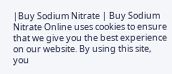|Buy Sodium Nitrate | Buy Sodium Nitrate Online uses cookies to ensure that we give you the best experience on our website. By using this site, you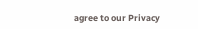agree to our Privacy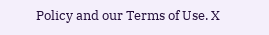Policy and our Terms of Use. X